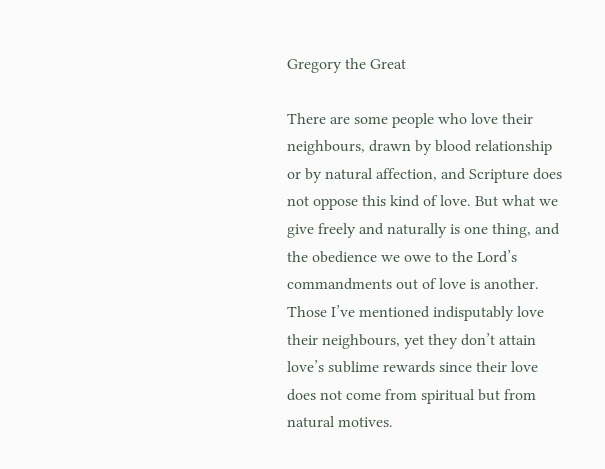Gregory the Great

There are some people who love their neighbours, drawn by blood relationship or by natural affection, and Scripture does not oppose this kind of love. But what we give freely and naturally is one thing, and the obedience we owe to the Lord’s commandments out of love is another. Those I’ve mentioned indisputably love their neighbours, yet they don’t attain love’s sublime rewards since their love does not come from spiritual but from natural motives.